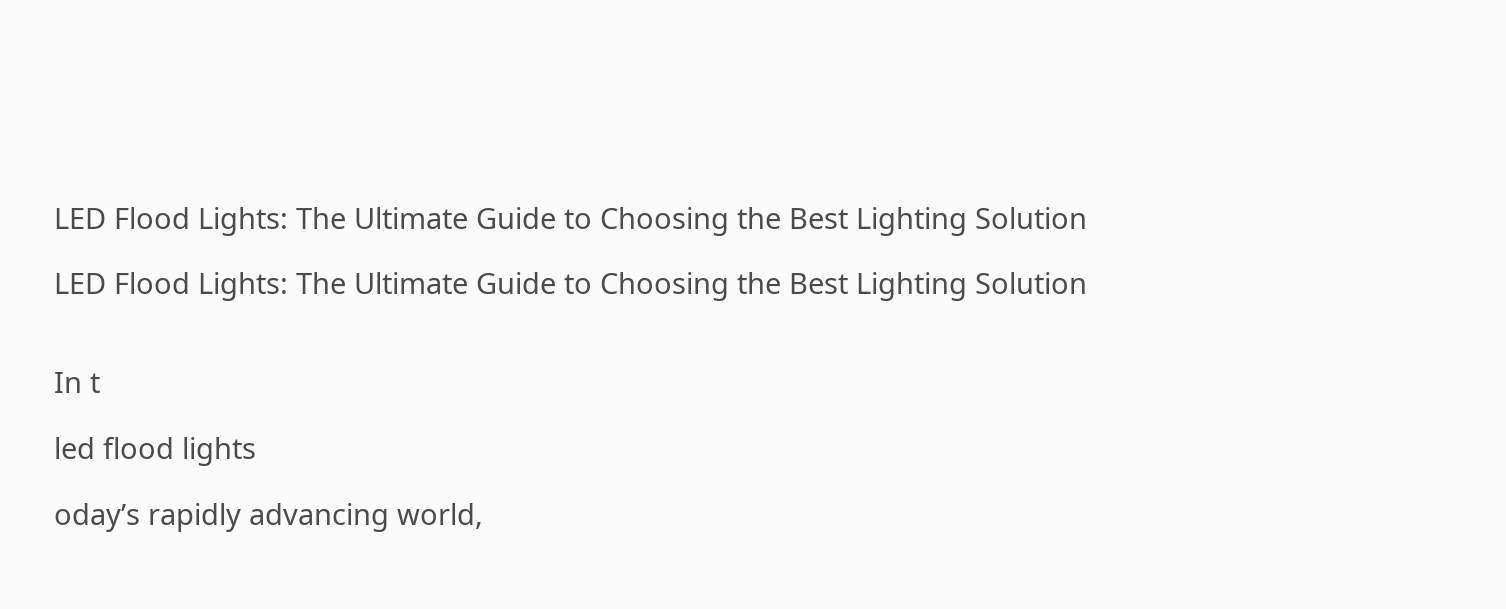LED Flood Lights: The Ultimate Guide to Choosing the Best Lighting Solution

LED Flood Lights: The Ultimate Guide to Choosing the Best Lighting Solution


In t

led flood lights

oday’s rapidly advancing world,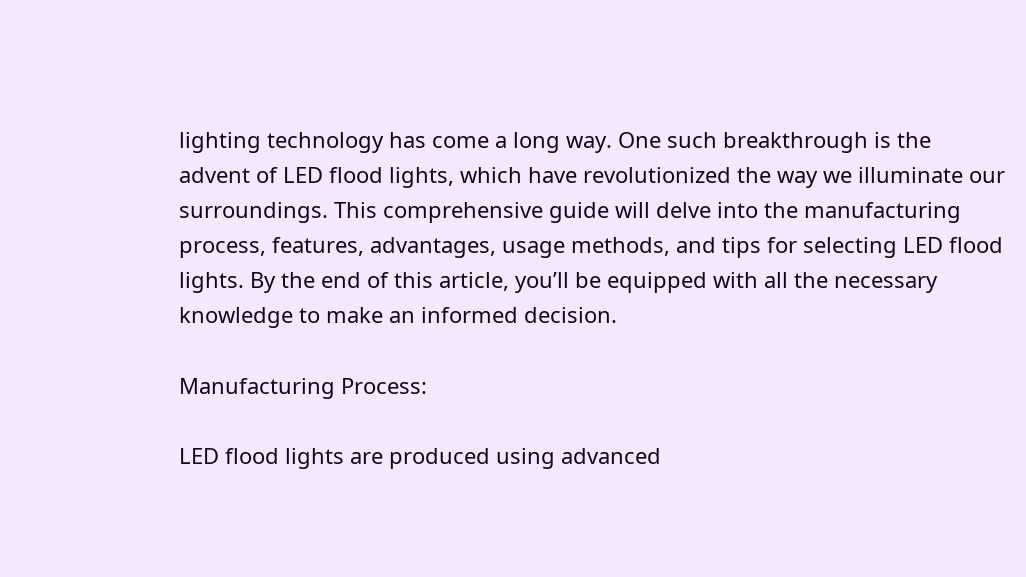lighting technology has come a long way. One such breakthrough is the advent of LED flood lights, which have revolutionized the way we illuminate our surroundings. This comprehensive guide will delve into the manufacturing process, features, advantages, usage methods, and tips for selecting LED flood lights. By the end of this article, you’ll be equipped with all the necessary knowledge to make an informed decision.

Manufacturing Process:

LED flood lights are produced using advanced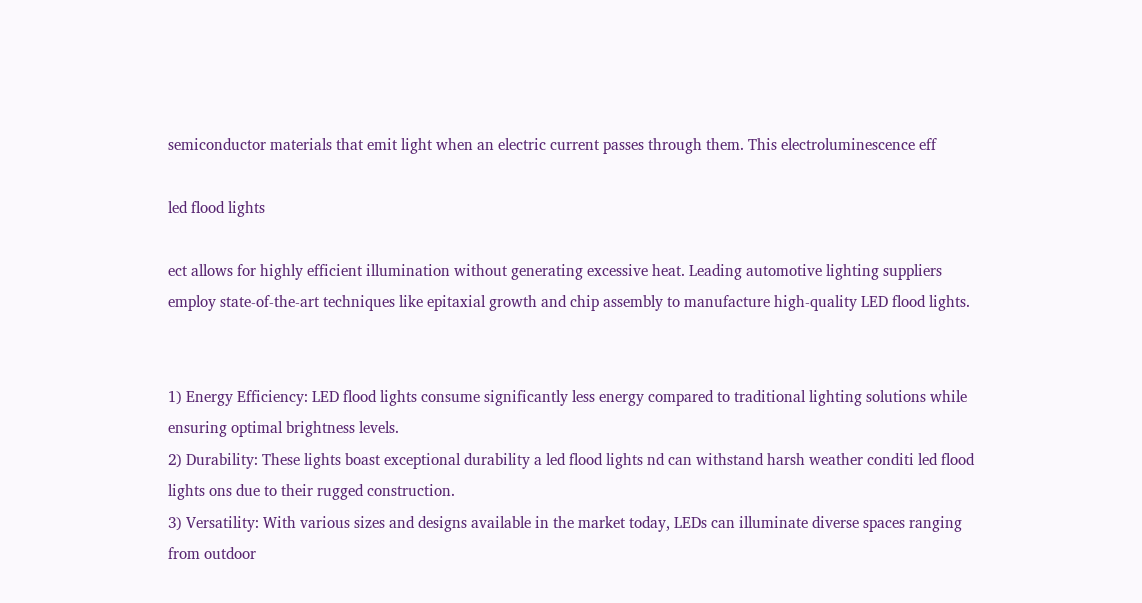semiconductor materials that emit light when an electric current passes through them. This electroluminescence eff

led flood lights

ect allows for highly efficient illumination without generating excessive heat. Leading automotive lighting suppliers employ state-of-the-art techniques like epitaxial growth and chip assembly to manufacture high-quality LED flood lights.


1) Energy Efficiency: LED flood lights consume significantly less energy compared to traditional lighting solutions while ensuring optimal brightness levels.
2) Durability: These lights boast exceptional durability a led flood lights nd can withstand harsh weather conditi led flood lights ons due to their rugged construction.
3) Versatility: With various sizes and designs available in the market today, LEDs can illuminate diverse spaces ranging from outdoor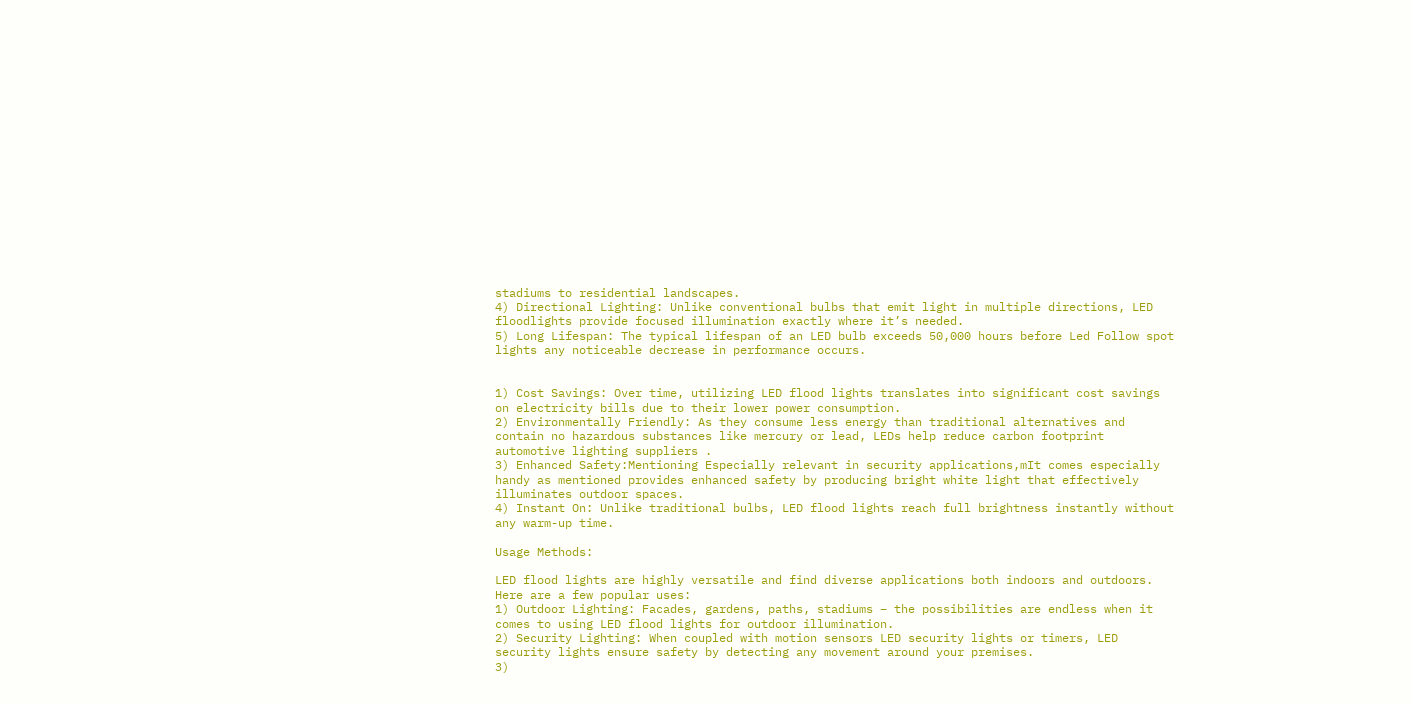stadiums to residential landscapes.
4) Directional Lighting: Unlike conventional bulbs that emit light in multiple directions, LED floodlights provide focused illumination exactly where it’s needed.
5) Long Lifespan: The typical lifespan of an LED bulb exceeds 50,000 hours before Led Follow spot lights any noticeable decrease in performance occurs.


1) Cost Savings: Over time, utilizing LED flood lights translates into significant cost savings on electricity bills due to their lower power consumption.
2) Environmentally Friendly: As they consume less energy than traditional alternatives and contain no hazardous substances like mercury or lead, LEDs help reduce carbon footprint automotive lighting suppliers .
3) Enhanced Safety:Mentioning Especially relevant in security applications,mIt comes especially handy as mentioned provides enhanced safety by producing bright white light that effectively illuminates outdoor spaces.
4) Instant On: Unlike traditional bulbs, LED flood lights reach full brightness instantly without any warm-up time.

Usage Methods:

LED flood lights are highly versatile and find diverse applications both indoors and outdoors. Here are a few popular uses:
1) Outdoor Lighting: Facades, gardens, paths, stadiums – the possibilities are endless when it comes to using LED flood lights for outdoor illumination.
2) Security Lighting: When coupled with motion sensors LED security lights or timers, LED security lights ensure safety by detecting any movement around your premises.
3)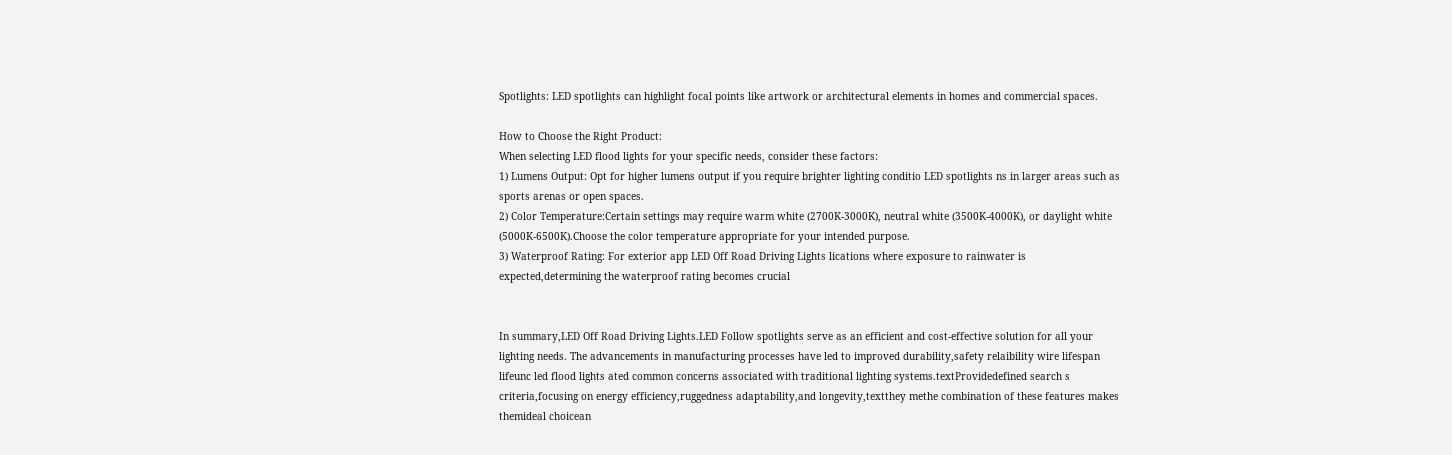Spotlights: LED spotlights can highlight focal points like artwork or architectural elements in homes and commercial spaces.

How to Choose the Right Product:
When selecting LED flood lights for your specific needs, consider these factors:
1) Lumens Output: Opt for higher lumens output if you require brighter lighting conditio LED spotlights ns in larger areas such as sports arenas or open spaces.
2) Color Temperature:Certain settings may require warm white (2700K-3000K), neutral white (3500K-4000K), or daylight white (5000K-6500K).Choose the color temperature appropriate for your intended purpose.
3) Waterproof Rating: For exterior app LED Off Road Driving Lights lications where exposure to rainwater is expected,determining the waterproof rating becomes crucial


In summary,LED Off Road Driving Lights.LED Follow spotlights serve as an efficient and cost-effective solution for all your lighting needs. The advancements in manufacturing processes have led to improved durability,safety relaibility wire lifespan lifeunc led flood lights ated common concerns associated with traditional lighting systems.textProvidedefined search s criteria,focusing on energy efficiency,ruggedness adaptability,and longevity,textthey methe combination of these features makes themideal choicean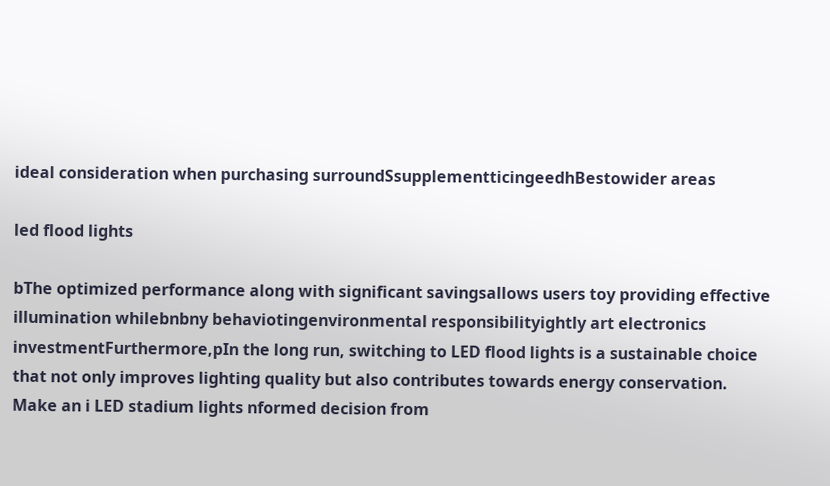ideal consideration when purchasing surroundSsupplementticingeedhBestowider areas

led flood lights

bThe optimized performance along with significant savingsallows users toy providing effective illumination whilebnbny behaviotingenvironmental responsibilityightly art electronics investmentFurthermore,pIn the long run, switching to LED flood lights is a sustainable choice that not only improves lighting quality but also contributes towards energy conservation. Make an i LED stadium lights nformed decision from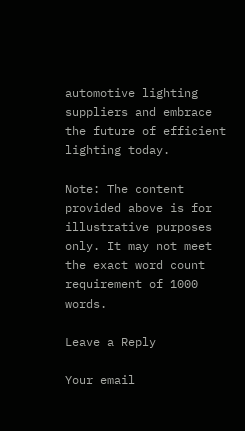automotive lighting suppliers and embrace the future of efficient lighting today.

Note: The content provided above is for illustrative purposes only. It may not meet the exact word count requirement of 1000 words.

Leave a Reply

Your email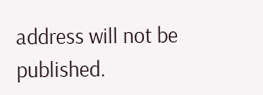address will not be published.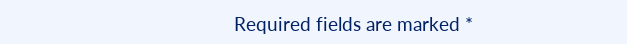Required fields are marked *